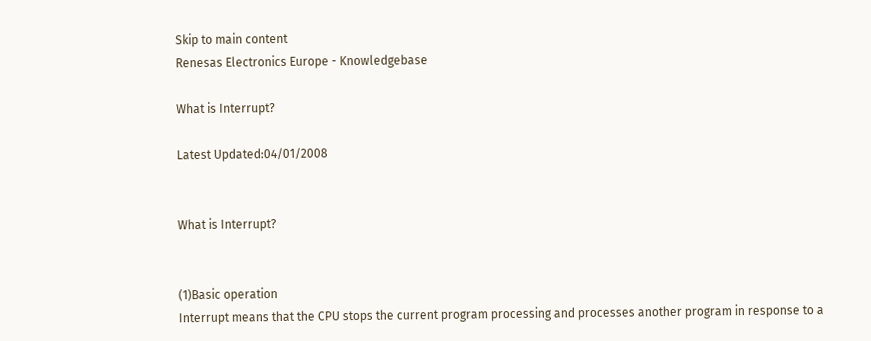Skip to main content
Renesas Electronics Europe - Knowledgebase

What is Interrupt?

Latest Updated:04/01/2008


What is Interrupt?


(1)Basic operation
Interrupt means that the CPU stops the current program processing and processes another program in response to a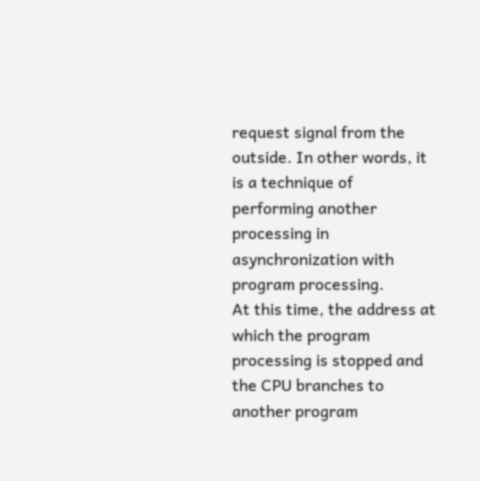request signal from the outside. In other words, it is a technique of performing another processing in asynchronization with program processing.
At this time, the address at which the program processing is stopped and the CPU branches to another program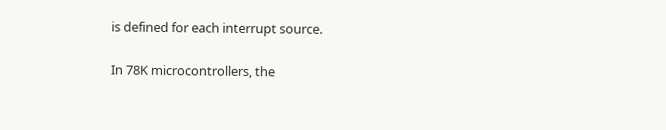is defined for each interrupt source.

In 78K microcontrollers, the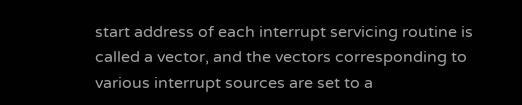start address of each interrupt servicing routine is called a vector, and the vectors corresponding to various interrupt sources are set to a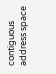contiguous address space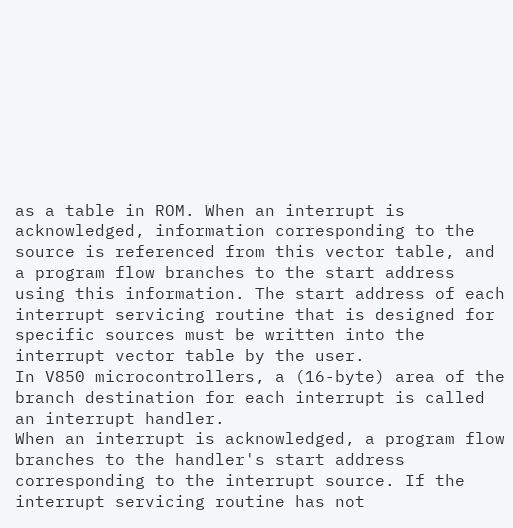as a table in ROM. When an interrupt is acknowledged, information corresponding to the source is referenced from this vector table, and a program flow branches to the start address using this information. The start address of each interrupt servicing routine that is designed for specific sources must be written into the interrupt vector table by the user.
In V850 microcontrollers, a (16-byte) area of the branch destination for each interrupt is called an interrupt handler.
When an interrupt is acknowledged, a program flow branches to the handler's start address corresponding to the interrupt source. If the interrupt servicing routine has not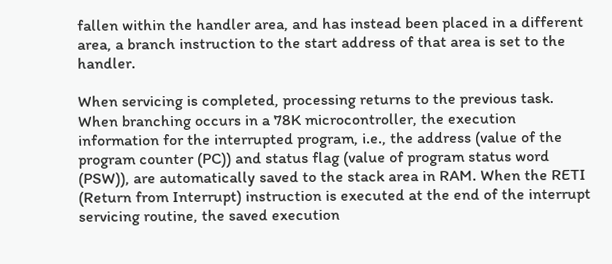fallen within the handler area, and has instead been placed in a different area, a branch instruction to the start address of that area is set to the handler.

When servicing is completed, processing returns to the previous task.
When branching occurs in a 78K microcontroller, the execution information for the interrupted program, i.e., the address (value of the program counter (PC)) and status flag (value of program status word (PSW)), are automatically saved to the stack area in RAM. When the RETI (Return from Interrupt) instruction is executed at the end of the interrupt servicing routine, the saved execution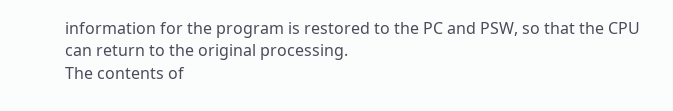information for the program is restored to the PC and PSW, so that the CPU can return to the original processing.
The contents of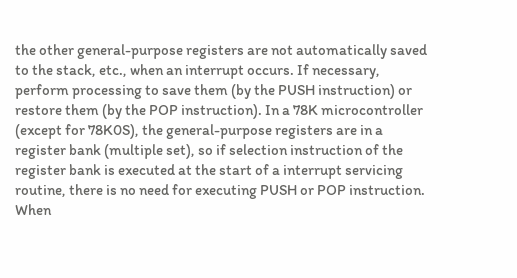the other general-purpose registers are not automatically saved to the stack, etc., when an interrupt occurs. If necessary, perform processing to save them (by the PUSH instruction) or restore them (by the POP instruction). In a 78K microcontroller (except for 78K0S), the general-purpose registers are in a register bank (multiple set), so if selection instruction of the register bank is executed at the start of a interrupt servicing routine, there is no need for executing PUSH or POP instruction.
When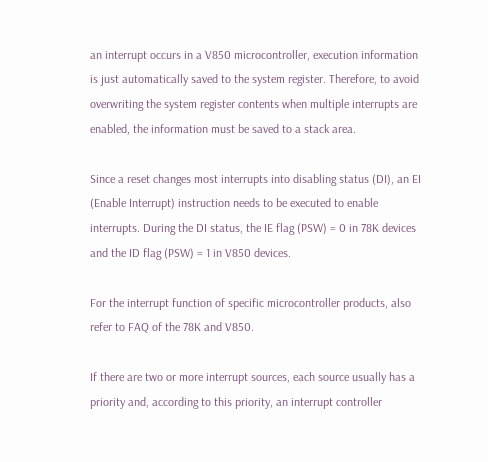an interrupt occurs in a V850 microcontroller, execution information is just automatically saved to the system register. Therefore, to avoid overwriting the system register contents when multiple interrupts are enabled, the information must be saved to a stack area.

Since a reset changes most interrupts into disabling status (DI), an EI (Enable Interrupt) instruction needs to be executed to enable interrupts. During the DI status, the IE flag (PSW) = 0 in 78K devices and the ID flag (PSW) = 1 in V850 devices.

For the interrupt function of specific microcontroller products, also refer to FAQ of the 78K and V850.

If there are two or more interrupt sources, each source usually has a priority and, according to this priority, an interrupt controller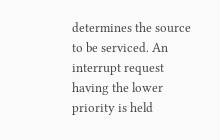determines the source to be serviced. An interrupt request having the lower priority is held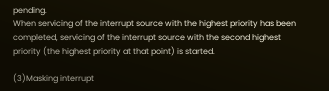pending.
When servicing of the interrupt source with the highest priority has been completed, servicing of the interrupt source with the second highest priority (the highest priority at that point) is started.

(3)Masking interrupt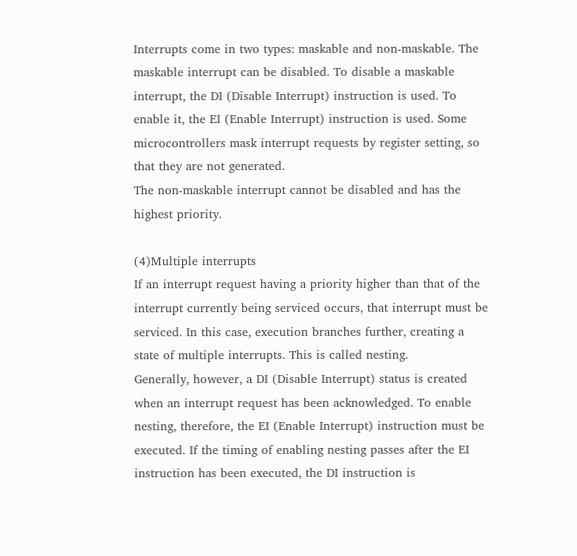Interrupts come in two types: maskable and non-maskable. The maskable interrupt can be disabled. To disable a maskable interrupt, the DI (Disable Interrupt) instruction is used. To enable it, the EI (Enable Interrupt) instruction is used. Some microcontrollers mask interrupt requests by register setting, so that they are not generated.
The non-maskable interrupt cannot be disabled and has the highest priority.

(4)Multiple interrupts
If an interrupt request having a priority higher than that of the interrupt currently being serviced occurs, that interrupt must be serviced. In this case, execution branches further, creating a state of multiple interrupts. This is called nesting.
Generally, however, a DI (Disable Interrupt) status is created when an interrupt request has been acknowledged. To enable nesting, therefore, the EI (Enable Interrupt) instruction must be executed. If the timing of enabling nesting passes after the EI instruction has been executed, the DI instruction is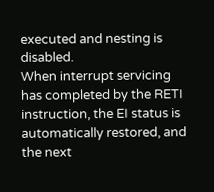executed and nesting is disabled.
When interrupt servicing has completed by the RETI instruction, the EI status is automatically restored, and the next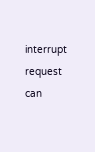interrupt request can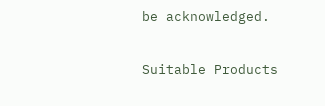be acknowledged.

Suitable Products